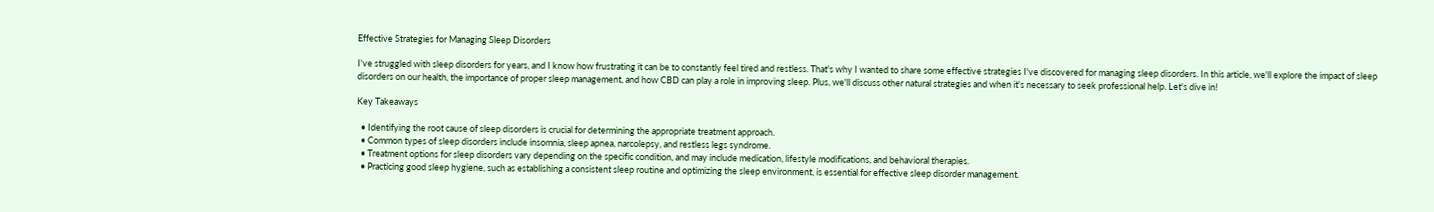Effective Strategies for Managing Sleep Disorders

I've struggled with sleep disorders for years, and I know how frustrating it can be to constantly feel tired and restless. That's why I wanted to share some effective strategies I've discovered for managing sleep disorders. In this article, we'll explore the impact of sleep disorders on our health, the importance of proper sleep management, and how CBD can play a role in improving sleep. Plus, we'll discuss other natural strategies and when it's necessary to seek professional help. Let's dive in!

Key Takeaways

  • Identifying the root cause of sleep disorders is crucial for determining the appropriate treatment approach.
  • Common types of sleep disorders include insomnia, sleep apnea, narcolepsy, and restless legs syndrome.
  • Treatment options for sleep disorders vary depending on the specific condition, and may include medication, lifestyle modifications, and behavioral therapies.
  • Practicing good sleep hygiene, such as establishing a consistent sleep routine and optimizing the sleep environment, is essential for effective sleep disorder management.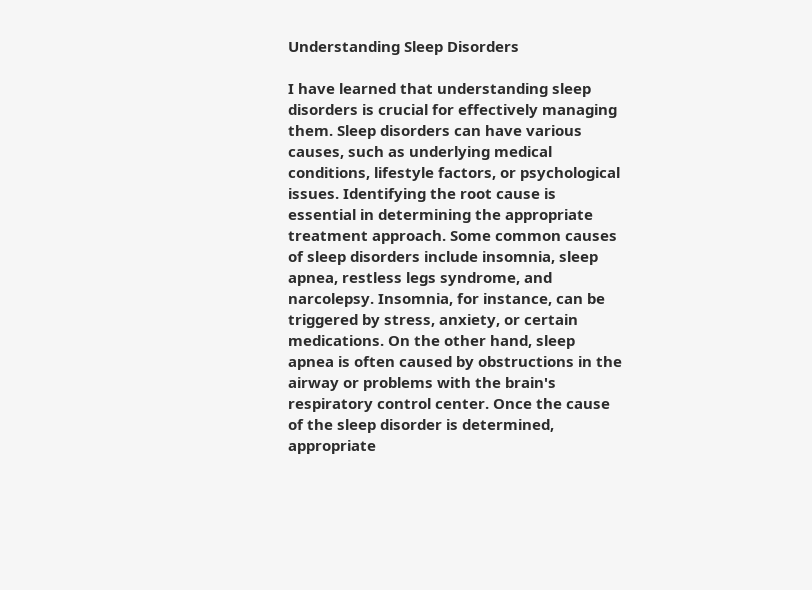Understanding Sleep Disorders

I have learned that understanding sleep disorders is crucial for effectively managing them. Sleep disorders can have various causes, such as underlying medical conditions, lifestyle factors, or psychological issues. Identifying the root cause is essential in determining the appropriate treatment approach. Some common causes of sleep disorders include insomnia, sleep apnea, restless legs syndrome, and narcolepsy. Insomnia, for instance, can be triggered by stress, anxiety, or certain medications. On the other hand, sleep apnea is often caused by obstructions in the airway or problems with the brain's respiratory control center. Once the cause of the sleep disorder is determined, appropriate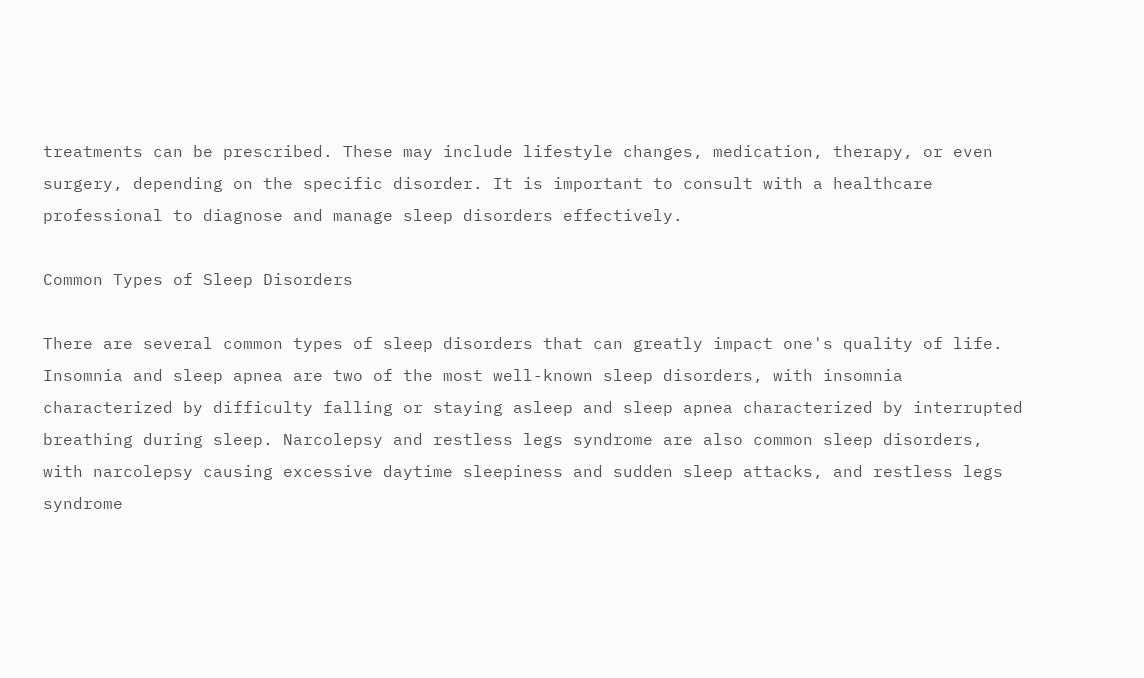treatments can be prescribed. These may include lifestyle changes, medication, therapy, or even surgery, depending on the specific disorder. It is important to consult with a healthcare professional to diagnose and manage sleep disorders effectively.

Common Types of Sleep Disorders

There are several common types of sleep disorders that can greatly impact one's quality of life. Insomnia and sleep apnea are two of the most well-known sleep disorders, with insomnia characterized by difficulty falling or staying asleep and sleep apnea characterized by interrupted breathing during sleep. Narcolepsy and restless legs syndrome are also common sleep disorders, with narcolepsy causing excessive daytime sleepiness and sudden sleep attacks, and restless legs syndrome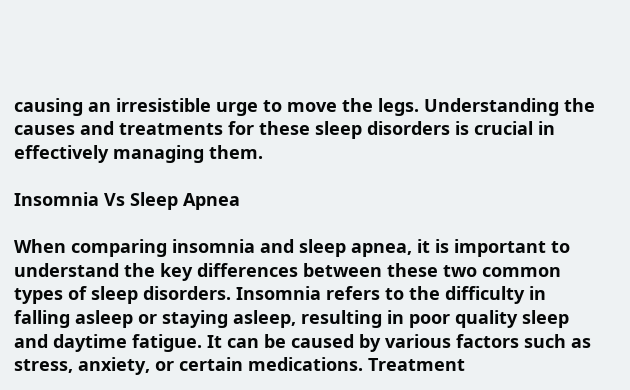causing an irresistible urge to move the legs. Understanding the causes and treatments for these sleep disorders is crucial in effectively managing them.

Insomnia Vs Sleep Apnea

When comparing insomnia and sleep apnea, it is important to understand the key differences between these two common types of sleep disorders. Insomnia refers to the difficulty in falling asleep or staying asleep, resulting in poor quality sleep and daytime fatigue. It can be caused by various factors such as stress, anxiety, or certain medications. Treatment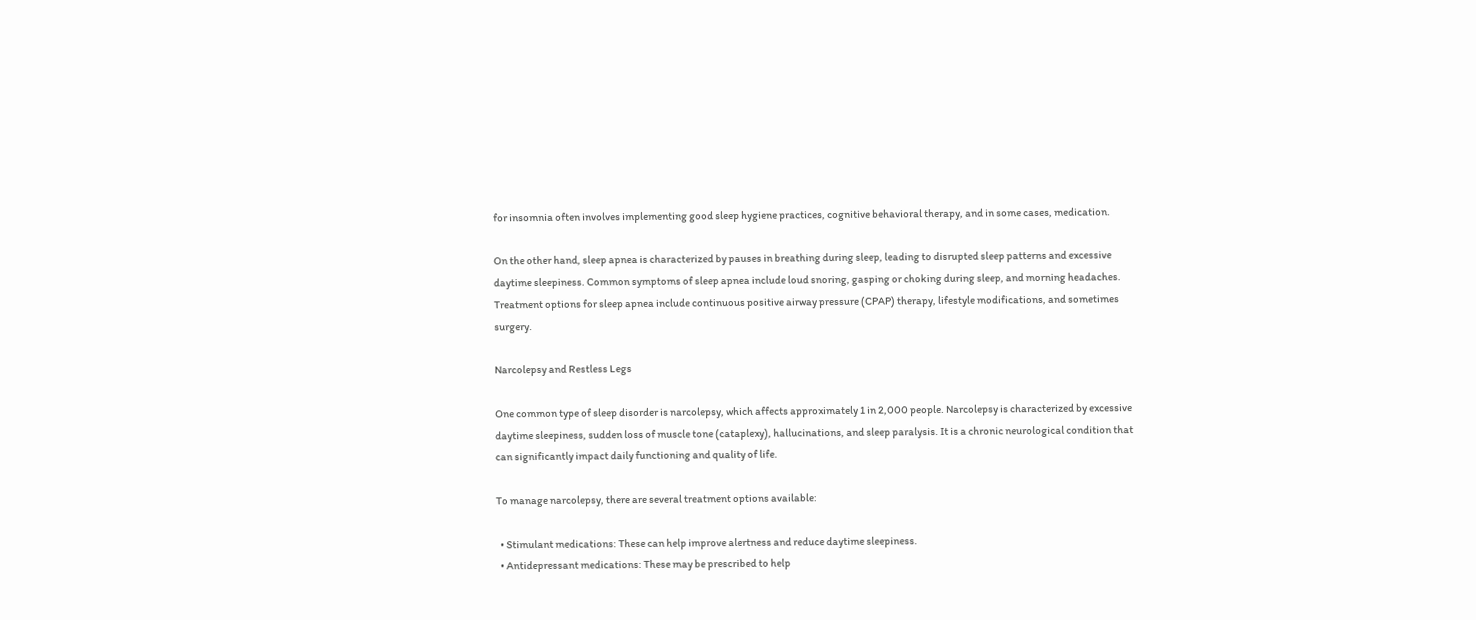for insomnia often involves implementing good sleep hygiene practices, cognitive behavioral therapy, and in some cases, medication.

On the other hand, sleep apnea is characterized by pauses in breathing during sleep, leading to disrupted sleep patterns and excessive daytime sleepiness. Common symptoms of sleep apnea include loud snoring, gasping or choking during sleep, and morning headaches. Treatment options for sleep apnea include continuous positive airway pressure (CPAP) therapy, lifestyle modifications, and sometimes surgery.

Narcolepsy and Restless Legs

One common type of sleep disorder is narcolepsy, which affects approximately 1 in 2,000 people. Narcolepsy is characterized by excessive daytime sleepiness, sudden loss of muscle tone (cataplexy), hallucinations, and sleep paralysis. It is a chronic neurological condition that can significantly impact daily functioning and quality of life.

To manage narcolepsy, there are several treatment options available:

  • Stimulant medications: These can help improve alertness and reduce daytime sleepiness.
  • Antidepressant medications: These may be prescribed to help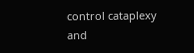control cataplexy and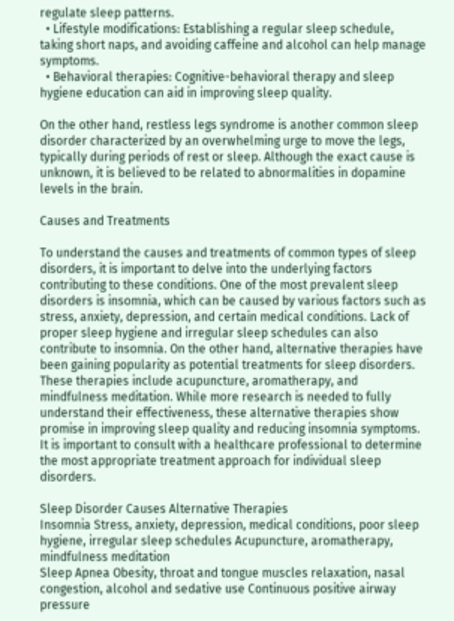regulate sleep patterns.
  • Lifestyle modifications: Establishing a regular sleep schedule, taking short naps, and avoiding caffeine and alcohol can help manage symptoms.
  • Behavioral therapies: Cognitive-behavioral therapy and sleep hygiene education can aid in improving sleep quality.

On the other hand, restless legs syndrome is another common sleep disorder characterized by an overwhelming urge to move the legs, typically during periods of rest or sleep. Although the exact cause is unknown, it is believed to be related to abnormalities in dopamine levels in the brain.

Causes and Treatments

To understand the causes and treatments of common types of sleep disorders, it is important to delve into the underlying factors contributing to these conditions. One of the most prevalent sleep disorders is insomnia, which can be caused by various factors such as stress, anxiety, depression, and certain medical conditions. Lack of proper sleep hygiene and irregular sleep schedules can also contribute to insomnia. On the other hand, alternative therapies have been gaining popularity as potential treatments for sleep disorders. These therapies include acupuncture, aromatherapy, and mindfulness meditation. While more research is needed to fully understand their effectiveness, these alternative therapies show promise in improving sleep quality and reducing insomnia symptoms. It is important to consult with a healthcare professional to determine the most appropriate treatment approach for individual sleep disorders.

Sleep Disorder Causes Alternative Therapies
Insomnia Stress, anxiety, depression, medical conditions, poor sleep hygiene, irregular sleep schedules Acupuncture, aromatherapy, mindfulness meditation
Sleep Apnea Obesity, throat and tongue muscles relaxation, nasal congestion, alcohol and sedative use Continuous positive airway pressure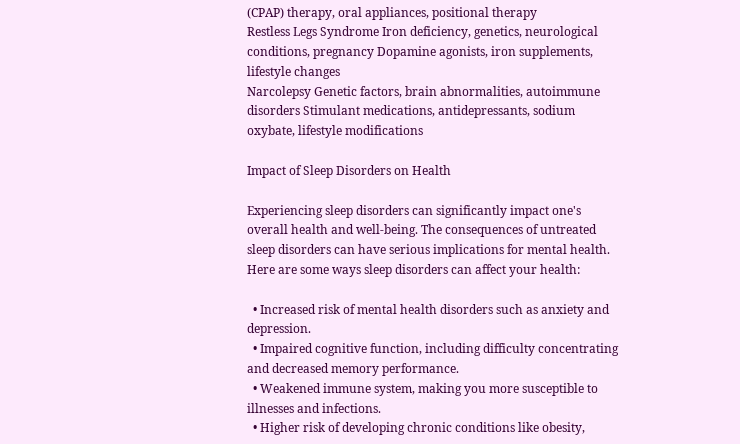(CPAP) therapy, oral appliances, positional therapy
Restless Legs Syndrome Iron deficiency, genetics, neurological conditions, pregnancy Dopamine agonists, iron supplements, lifestyle changes
Narcolepsy Genetic factors, brain abnormalities, autoimmune disorders Stimulant medications, antidepressants, sodium oxybate, lifestyle modifications

Impact of Sleep Disorders on Health

Experiencing sleep disorders can significantly impact one's overall health and well-being. The consequences of untreated sleep disorders can have serious implications for mental health. Here are some ways sleep disorders can affect your health:

  • Increased risk of mental health disorders such as anxiety and depression.
  • Impaired cognitive function, including difficulty concentrating and decreased memory performance.
  • Weakened immune system, making you more susceptible to illnesses and infections.
  • Higher risk of developing chronic conditions like obesity,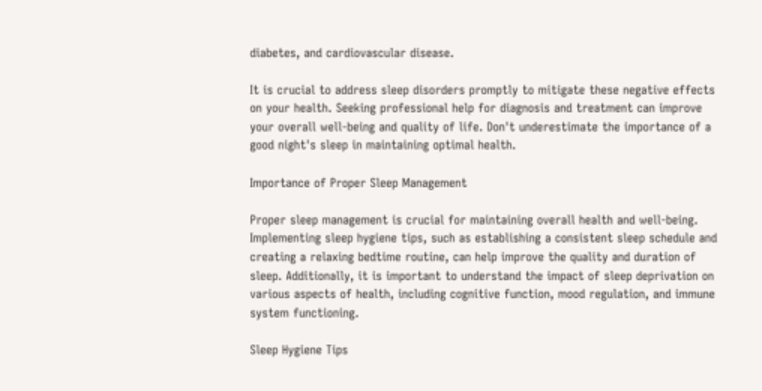diabetes, and cardiovascular disease.

It is crucial to address sleep disorders promptly to mitigate these negative effects on your health. Seeking professional help for diagnosis and treatment can improve your overall well-being and quality of life. Don't underestimate the importance of a good night's sleep in maintaining optimal health.

Importance of Proper Sleep Management

Proper sleep management is crucial for maintaining overall health and well-being. Implementing sleep hygiene tips, such as establishing a consistent sleep schedule and creating a relaxing bedtime routine, can help improve the quality and duration of sleep. Additionally, it is important to understand the impact of sleep deprivation on various aspects of health, including cognitive function, mood regulation, and immune system functioning.

Sleep Hygiene Tips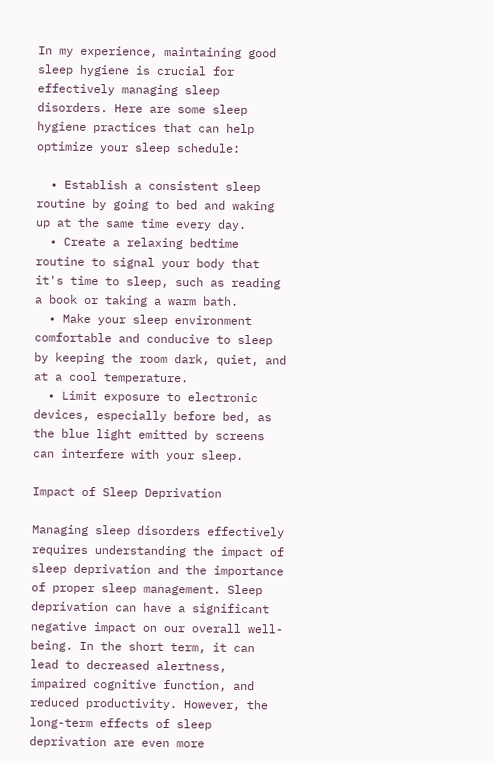In my experience, maintaining good sleep hygiene is crucial for effectively managing sleep disorders. Here are some sleep hygiene practices that can help optimize your sleep schedule:

  • Establish a consistent sleep routine by going to bed and waking up at the same time every day.
  • Create a relaxing bedtime routine to signal your body that it's time to sleep, such as reading a book or taking a warm bath.
  • Make your sleep environment comfortable and conducive to sleep by keeping the room dark, quiet, and at a cool temperature.
  • Limit exposure to electronic devices, especially before bed, as the blue light emitted by screens can interfere with your sleep.

Impact of Sleep Deprivation

Managing sleep disorders effectively requires understanding the impact of sleep deprivation and the importance of proper sleep management. Sleep deprivation can have a significant negative impact on our overall well-being. In the short term, it can lead to decreased alertness, impaired cognitive function, and reduced productivity. However, the long-term effects of sleep deprivation are even more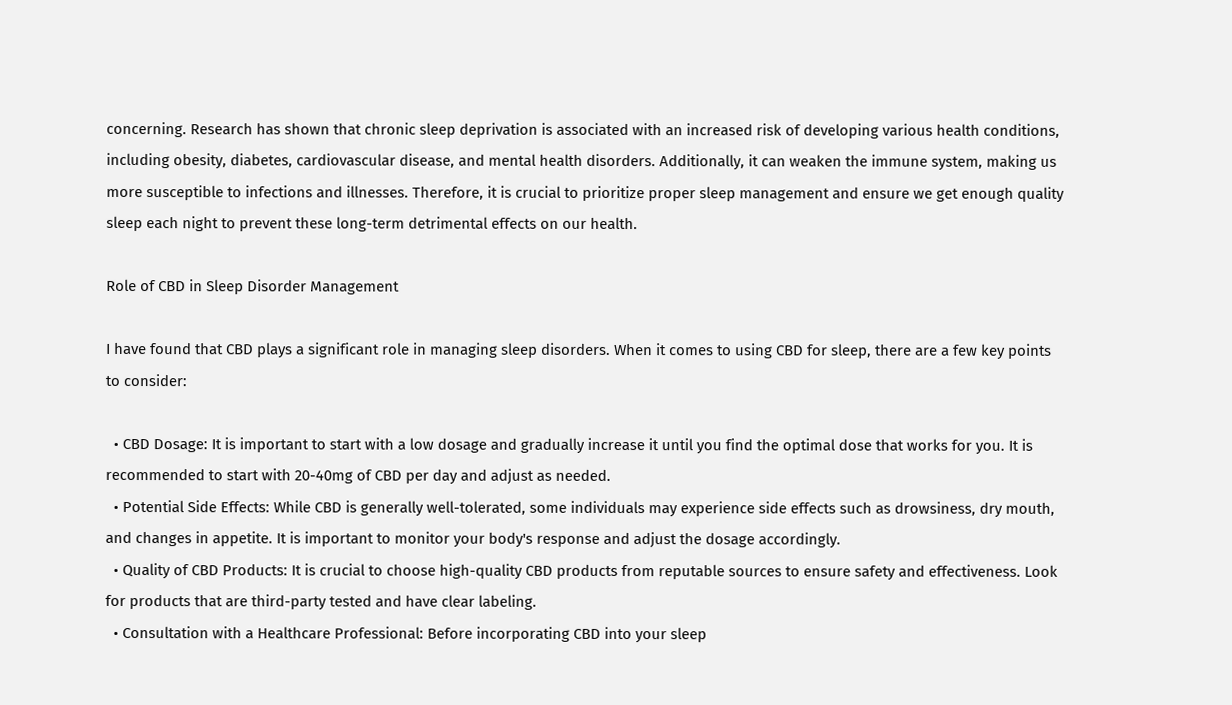concerning. Research has shown that chronic sleep deprivation is associated with an increased risk of developing various health conditions, including obesity, diabetes, cardiovascular disease, and mental health disorders. Additionally, it can weaken the immune system, making us more susceptible to infections and illnesses. Therefore, it is crucial to prioritize proper sleep management and ensure we get enough quality sleep each night to prevent these long-term detrimental effects on our health.

Role of CBD in Sleep Disorder Management

I have found that CBD plays a significant role in managing sleep disorders. When it comes to using CBD for sleep, there are a few key points to consider:

  • CBD Dosage: It is important to start with a low dosage and gradually increase it until you find the optimal dose that works for you. It is recommended to start with 20-40mg of CBD per day and adjust as needed.
  • Potential Side Effects: While CBD is generally well-tolerated, some individuals may experience side effects such as drowsiness, dry mouth, and changes in appetite. It is important to monitor your body's response and adjust the dosage accordingly.
  • Quality of CBD Products: It is crucial to choose high-quality CBD products from reputable sources to ensure safety and effectiveness. Look for products that are third-party tested and have clear labeling.
  • Consultation with a Healthcare Professional: Before incorporating CBD into your sleep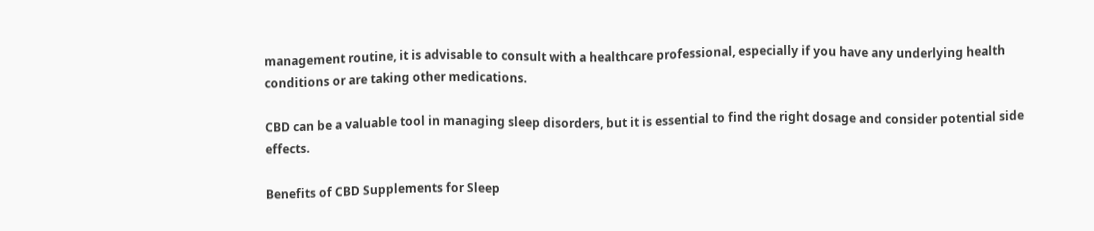management routine, it is advisable to consult with a healthcare professional, especially if you have any underlying health conditions or are taking other medications.

CBD can be a valuable tool in managing sleep disorders, but it is essential to find the right dosage and consider potential side effects.

Benefits of CBD Supplements for Sleep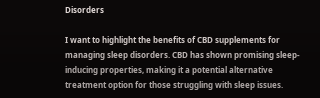Disorders

I want to highlight the benefits of CBD supplements for managing sleep disorders. CBD has shown promising sleep-inducing properties, making it a potential alternative treatment option for those struggling with sleep issues.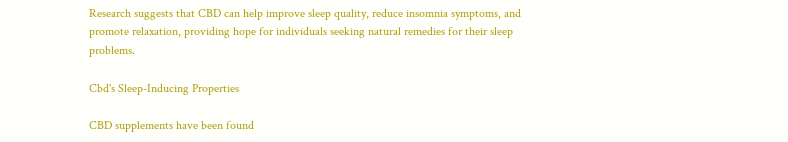Research suggests that CBD can help improve sleep quality, reduce insomnia symptoms, and promote relaxation, providing hope for individuals seeking natural remedies for their sleep problems.

Cbd's Sleep-Inducing Properties

CBD supplements have been found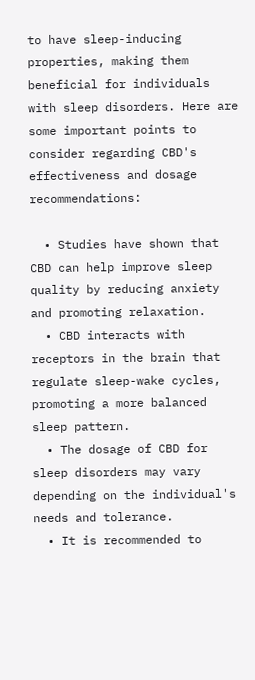to have sleep-inducing properties, making them beneficial for individuals with sleep disorders. Here are some important points to consider regarding CBD's effectiveness and dosage recommendations:

  • Studies have shown that CBD can help improve sleep quality by reducing anxiety and promoting relaxation.
  • CBD interacts with receptors in the brain that regulate sleep-wake cycles, promoting a more balanced sleep pattern.
  • The dosage of CBD for sleep disorders may vary depending on the individual's needs and tolerance.
  • It is recommended to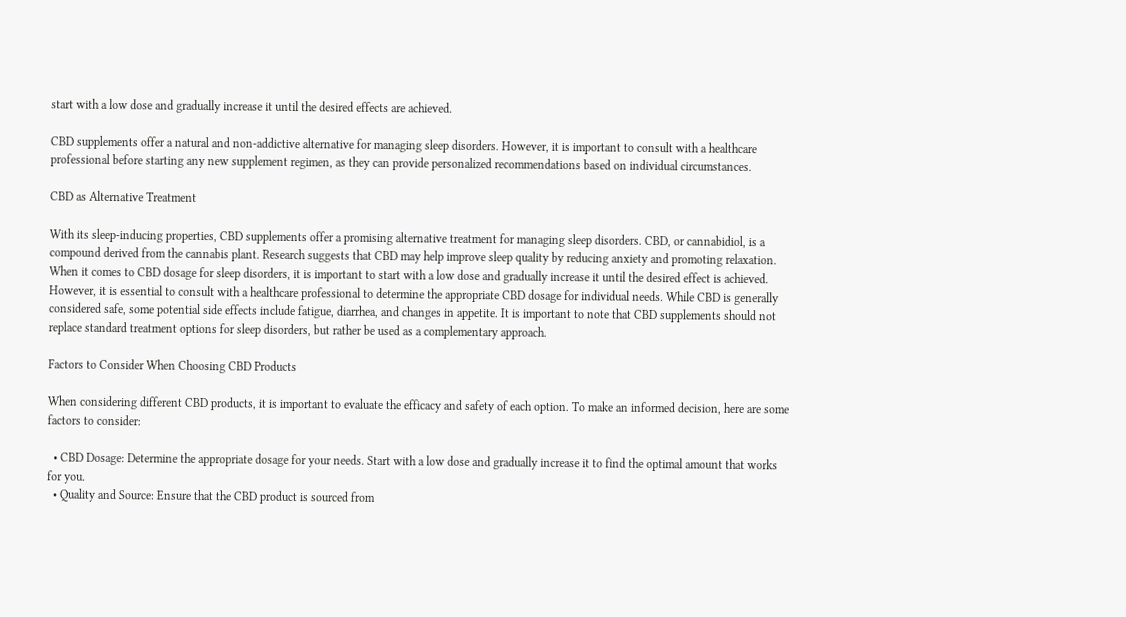start with a low dose and gradually increase it until the desired effects are achieved.

CBD supplements offer a natural and non-addictive alternative for managing sleep disorders. However, it is important to consult with a healthcare professional before starting any new supplement regimen, as they can provide personalized recommendations based on individual circumstances.

CBD as Alternative Treatment

With its sleep-inducing properties, CBD supplements offer a promising alternative treatment for managing sleep disorders. CBD, or cannabidiol, is a compound derived from the cannabis plant. Research suggests that CBD may help improve sleep quality by reducing anxiety and promoting relaxation. When it comes to CBD dosage for sleep disorders, it is important to start with a low dose and gradually increase it until the desired effect is achieved. However, it is essential to consult with a healthcare professional to determine the appropriate CBD dosage for individual needs. While CBD is generally considered safe, some potential side effects include fatigue, diarrhea, and changes in appetite. It is important to note that CBD supplements should not replace standard treatment options for sleep disorders, but rather be used as a complementary approach.

Factors to Consider When Choosing CBD Products

When considering different CBD products, it is important to evaluate the efficacy and safety of each option. To make an informed decision, here are some factors to consider:

  • CBD Dosage: Determine the appropriate dosage for your needs. Start with a low dose and gradually increase it to find the optimal amount that works for you.
  • Quality and Source: Ensure that the CBD product is sourced from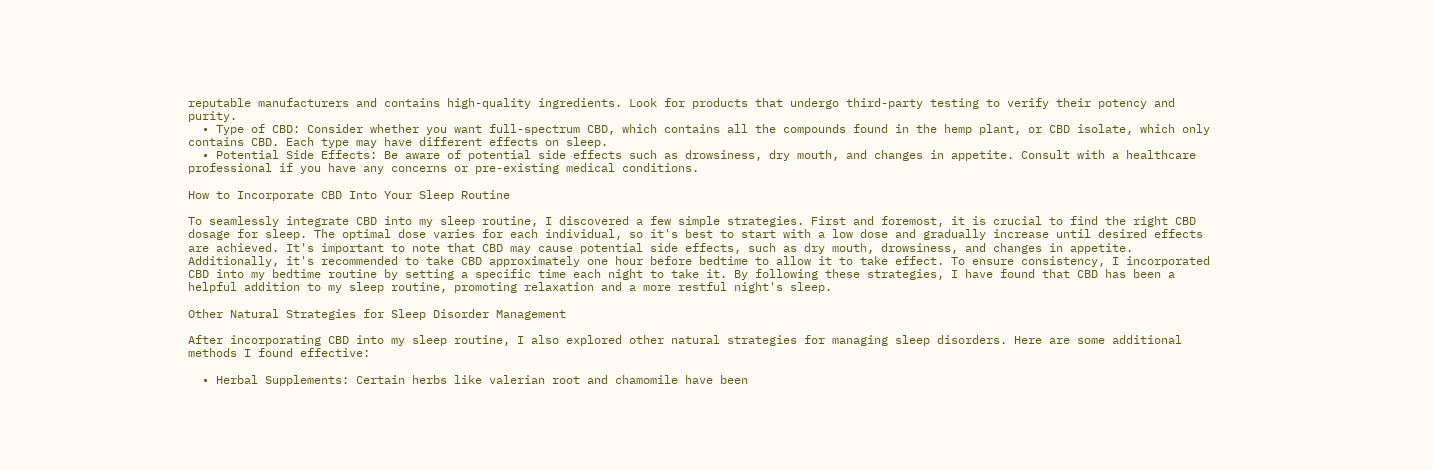reputable manufacturers and contains high-quality ingredients. Look for products that undergo third-party testing to verify their potency and purity.
  • Type of CBD: Consider whether you want full-spectrum CBD, which contains all the compounds found in the hemp plant, or CBD isolate, which only contains CBD. Each type may have different effects on sleep.
  • Potential Side Effects: Be aware of potential side effects such as drowsiness, dry mouth, and changes in appetite. Consult with a healthcare professional if you have any concerns or pre-existing medical conditions.

How to Incorporate CBD Into Your Sleep Routine

To seamlessly integrate CBD into my sleep routine, I discovered a few simple strategies. First and foremost, it is crucial to find the right CBD dosage for sleep. The optimal dose varies for each individual, so it's best to start with a low dose and gradually increase until desired effects are achieved. It's important to note that CBD may cause potential side effects, such as dry mouth, drowsiness, and changes in appetite. Additionally, it's recommended to take CBD approximately one hour before bedtime to allow it to take effect. To ensure consistency, I incorporated CBD into my bedtime routine by setting a specific time each night to take it. By following these strategies, I have found that CBD has been a helpful addition to my sleep routine, promoting relaxation and a more restful night's sleep.

Other Natural Strategies for Sleep Disorder Management

After incorporating CBD into my sleep routine, I also explored other natural strategies for managing sleep disorders. Here are some additional methods I found effective:

  • Herbal Supplements: Certain herbs like valerian root and chamomile have been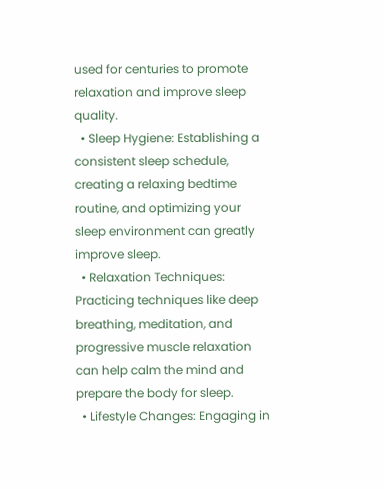used for centuries to promote relaxation and improve sleep quality.
  • Sleep Hygiene: Establishing a consistent sleep schedule, creating a relaxing bedtime routine, and optimizing your sleep environment can greatly improve sleep.
  • Relaxation Techniques: Practicing techniques like deep breathing, meditation, and progressive muscle relaxation can help calm the mind and prepare the body for sleep.
  • Lifestyle Changes: Engaging in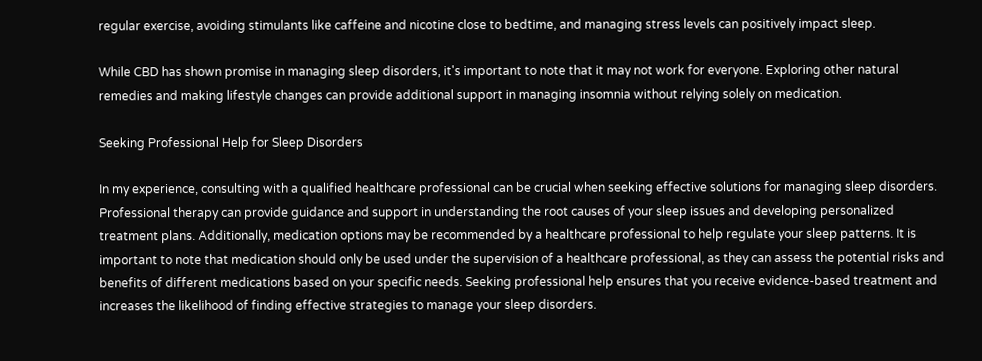regular exercise, avoiding stimulants like caffeine and nicotine close to bedtime, and managing stress levels can positively impact sleep.

While CBD has shown promise in managing sleep disorders, it's important to note that it may not work for everyone. Exploring other natural remedies and making lifestyle changes can provide additional support in managing insomnia without relying solely on medication.

Seeking Professional Help for Sleep Disorders

In my experience, consulting with a qualified healthcare professional can be crucial when seeking effective solutions for managing sleep disorders. Professional therapy can provide guidance and support in understanding the root causes of your sleep issues and developing personalized treatment plans. Additionally, medication options may be recommended by a healthcare professional to help regulate your sleep patterns. It is important to note that medication should only be used under the supervision of a healthcare professional, as they can assess the potential risks and benefits of different medications based on your specific needs. Seeking professional help ensures that you receive evidence-based treatment and increases the likelihood of finding effective strategies to manage your sleep disorders.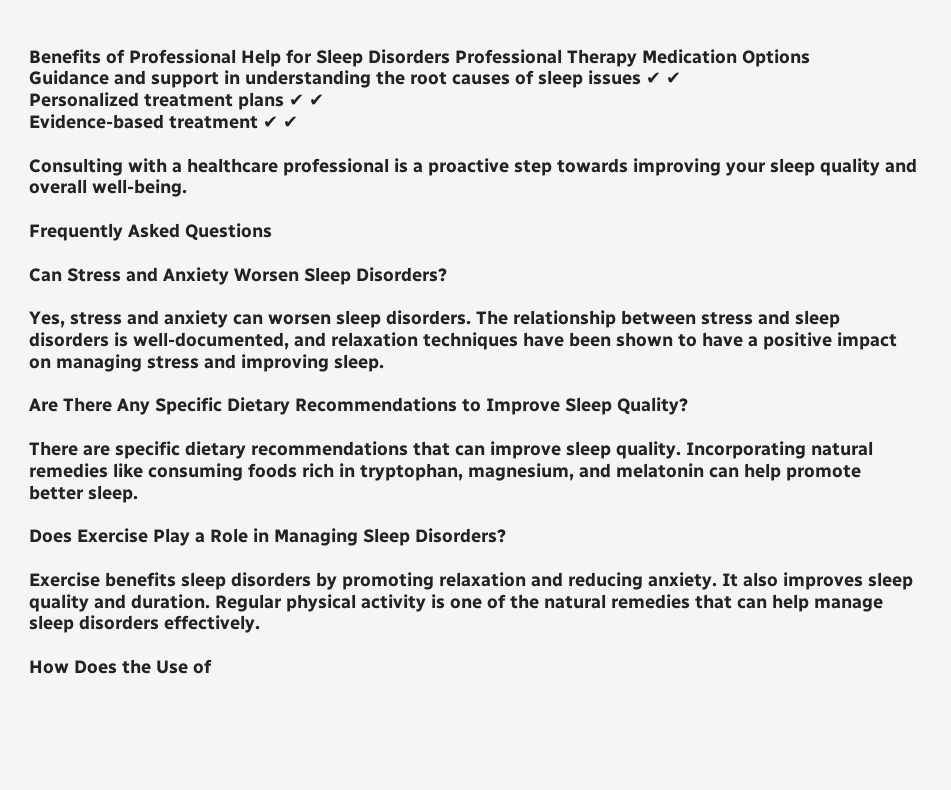Benefits of Professional Help for Sleep Disorders Professional Therapy Medication Options
Guidance and support in understanding the root causes of sleep issues ✔ ✔
Personalized treatment plans ✔ ✔
Evidence-based treatment ✔ ✔

Consulting with a healthcare professional is a proactive step towards improving your sleep quality and overall well-being.

Frequently Asked Questions

Can Stress and Anxiety Worsen Sleep Disorders?

Yes, stress and anxiety can worsen sleep disorders. The relationship between stress and sleep disorders is well-documented, and relaxation techniques have been shown to have a positive impact on managing stress and improving sleep.

Are There Any Specific Dietary Recommendations to Improve Sleep Quality?

There are specific dietary recommendations that can improve sleep quality. Incorporating natural remedies like consuming foods rich in tryptophan, magnesium, and melatonin can help promote better sleep.

Does Exercise Play a Role in Managing Sleep Disorders?

Exercise benefits sleep disorders by promoting relaxation and reducing anxiety. It also improves sleep quality and duration. Regular physical activity is one of the natural remedies that can help manage sleep disorders effectively.

How Does the Use of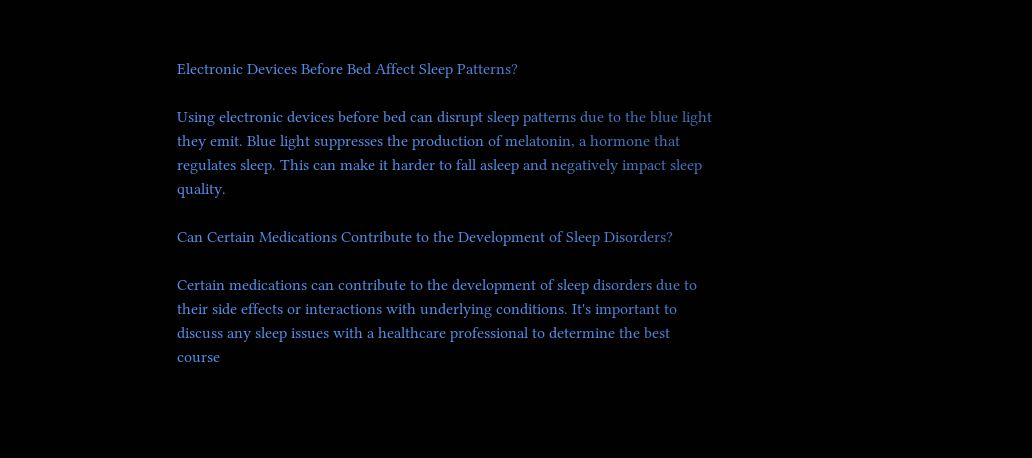Electronic Devices Before Bed Affect Sleep Patterns?

Using electronic devices before bed can disrupt sleep patterns due to the blue light they emit. Blue light suppresses the production of melatonin, a hormone that regulates sleep. This can make it harder to fall asleep and negatively impact sleep quality.

Can Certain Medications Contribute to the Development of Sleep Disorders?

Certain medications can contribute to the development of sleep disorders due to their side effects or interactions with underlying conditions. It's important to discuss any sleep issues with a healthcare professional to determine the best course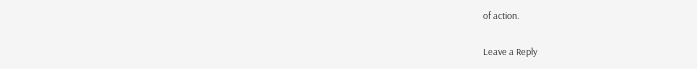of action.

Leave a Reply